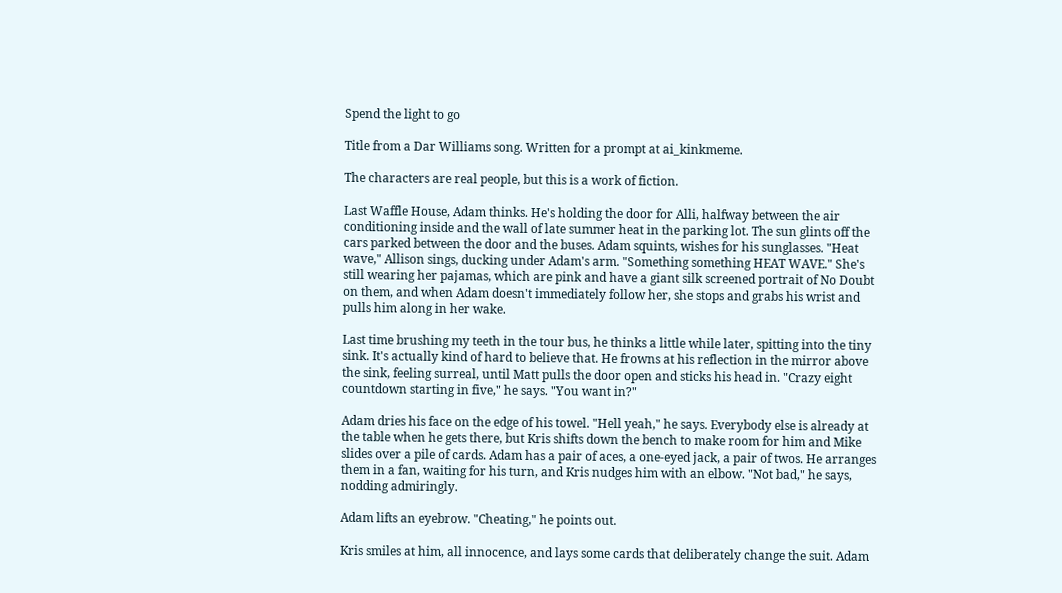Spend the light to go

Title from a Dar Williams song. Written for a prompt at ai_kinkmeme.

The characters are real people, but this is a work of fiction.

Last Waffle House, Adam thinks. He's holding the door for Alli, halfway between the air conditioning inside and the wall of late summer heat in the parking lot. The sun glints off the cars parked between the door and the buses. Adam squints, wishes for his sunglasses. "Heat wave," Allison sings, ducking under Adam's arm. "Something something HEAT WAVE." She's still wearing her pajamas, which are pink and have a giant silk screened portrait of No Doubt on them, and when Adam doesn't immediately follow her, she stops and grabs his wrist and pulls him along in her wake.

Last time brushing my teeth in the tour bus, he thinks a little while later, spitting into the tiny sink. It's actually kind of hard to believe that. He frowns at his reflection in the mirror above the sink, feeling surreal, until Matt pulls the door open and sticks his head in. "Crazy eight countdown starting in five," he says. "You want in?"

Adam dries his face on the edge of his towel. "Hell yeah," he says. Everybody else is already at the table when he gets there, but Kris shifts down the bench to make room for him and Mike slides over a pile of cards. Adam has a pair of aces, a one-eyed jack, a pair of twos. He arranges them in a fan, waiting for his turn, and Kris nudges him with an elbow. "Not bad," he says, nodding admiringly.

Adam lifts an eyebrow. "Cheating," he points out.

Kris smiles at him, all innocence, and lays some cards that deliberately change the suit. Adam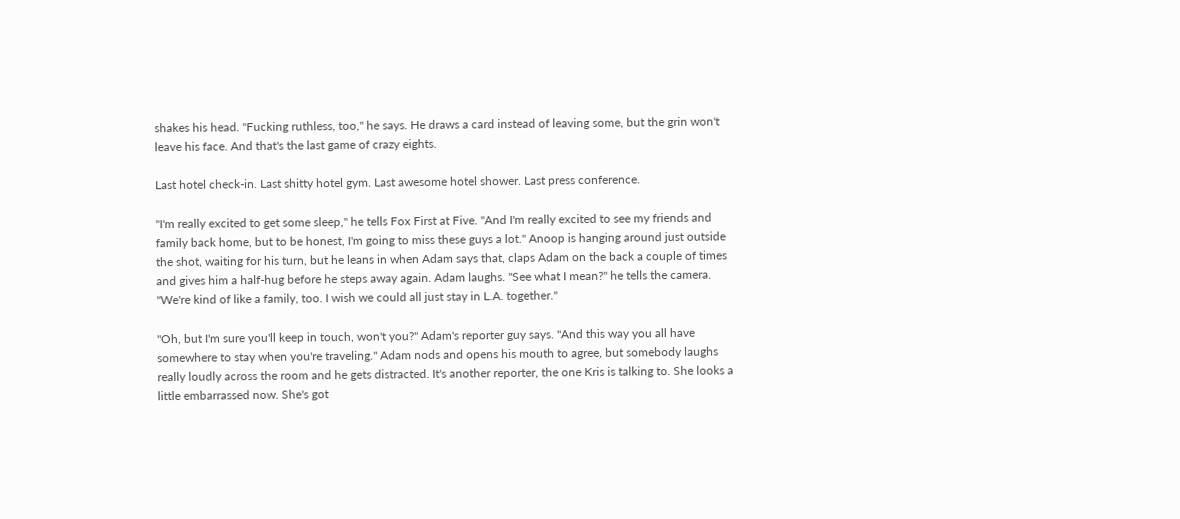shakes his head. "Fucking ruthless, too," he says. He draws a card instead of leaving some, but the grin won't leave his face. And that's the last game of crazy eights.

Last hotel check-in. Last shitty hotel gym. Last awesome hotel shower. Last press conference.

"I'm really excited to get some sleep," he tells Fox First at Five. "And I'm really excited to see my friends and family back home, but to be honest, I'm going to miss these guys a lot." Anoop is hanging around just outside the shot, waiting for his turn, but he leans in when Adam says that, claps Adam on the back a couple of times and gives him a half-hug before he steps away again. Adam laughs. "See what I mean?" he tells the camera. "We're kind of like a family, too. I wish we could all just stay in L.A. together."

"Oh, but I'm sure you'll keep in touch, won't you?" Adam's reporter guy says. "And this way you all have somewhere to stay when you're traveling." Adam nods and opens his mouth to agree, but somebody laughs really loudly across the room and he gets distracted. It's another reporter, the one Kris is talking to. She looks a little embarrassed now. She's got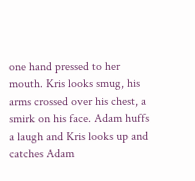one hand pressed to her mouth. Kris looks smug, his arms crossed over his chest, a smirk on his face. Adam huffs a laugh and Kris looks up and catches Adam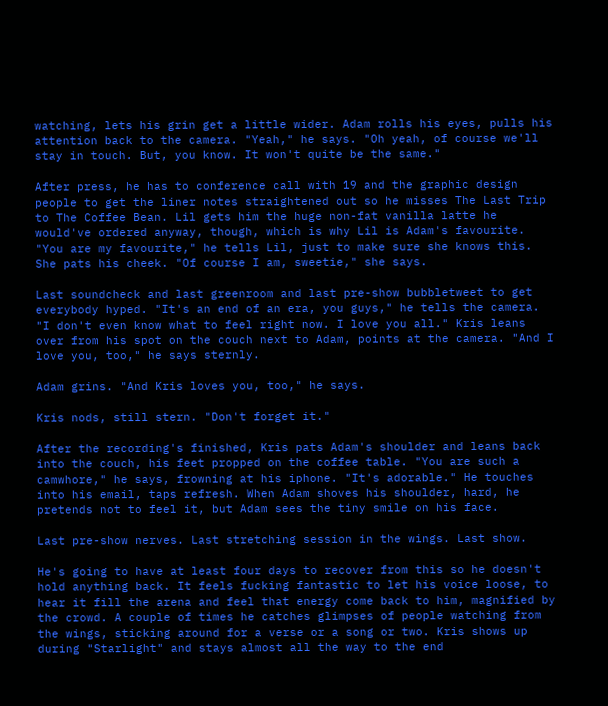watching, lets his grin get a little wider. Adam rolls his eyes, pulls his attention back to the camera. "Yeah," he says. "Oh yeah, of course we'll stay in touch. But, you know. It won't quite be the same."

After press, he has to conference call with 19 and the graphic design people to get the liner notes straightened out so he misses The Last Trip to The Coffee Bean. Lil gets him the huge non-fat vanilla latte he would've ordered anyway, though, which is why Lil is Adam's favourite. "You are my favourite," he tells Lil, just to make sure she knows this. She pats his cheek. "Of course I am, sweetie," she says.

Last soundcheck and last greenroom and last pre-show bubbletweet to get everybody hyped. "It's an end of an era, you guys," he tells the camera. "I don't even know what to feel right now. I love you all." Kris leans over from his spot on the couch next to Adam, points at the camera. "And I love you, too," he says sternly.

Adam grins. "And Kris loves you, too," he says.

Kris nods, still stern. "Don't forget it."

After the recording's finished, Kris pats Adam's shoulder and leans back into the couch, his feet propped on the coffee table. "You are such a camwhore," he says, frowning at his iphone. "It's adorable." He touches into his email, taps refresh. When Adam shoves his shoulder, hard, he pretends not to feel it, but Adam sees the tiny smile on his face.

Last pre-show nerves. Last stretching session in the wings. Last show.

He's going to have at least four days to recover from this so he doesn't hold anything back. It feels fucking fantastic to let his voice loose, to hear it fill the arena and feel that energy come back to him, magnified by the crowd. A couple of times he catches glimpses of people watching from the wings, sticking around for a verse or a song or two. Kris shows up during "Starlight" and stays almost all the way to the end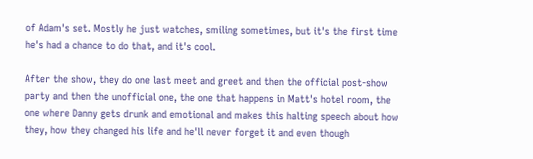of Adam's set. Mostly he just watches, smiling sometimes, but it's the first time he's had a chance to do that, and it's cool.

After the show, they do one last meet and greet and then the official post-show party and then the unofficial one, the one that happens in Matt's hotel room, the one where Danny gets drunk and emotional and makes this halting speech about how they, how they changed his life and he'll never forget it and even though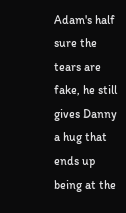Adam's half sure the tears are fake, he still gives Danny a hug that ends up being at the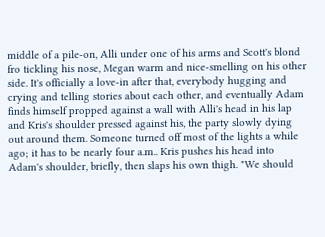middle of a pile-on, Alli under one of his arms and Scott's blond fro tickling his nose, Megan warm and nice-smelling on his other side. It's officially a love-in after that, everybody hugging and crying and telling stories about each other, and eventually Adam finds himself propped against a wall with Alli's head in his lap and Kris's shoulder pressed against his, the party slowly dying out around them. Someone turned off most of the lights a while ago; it has to be nearly four a.m.. Kris pushes his head into Adam's shoulder, briefly, then slaps his own thigh. "We should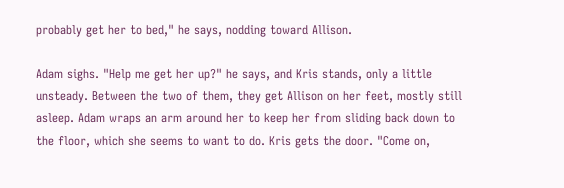probably get her to bed," he says, nodding toward Allison.

Adam sighs. "Help me get her up?" he says, and Kris stands, only a little unsteady. Between the two of them, they get Allison on her feet, mostly still asleep. Adam wraps an arm around her to keep her from sliding back down to the floor, which she seems to want to do. Kris gets the door. "Come on,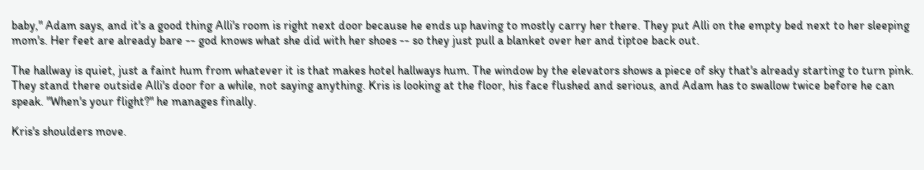baby," Adam says, and it's a good thing Alli's room is right next door because he ends up having to mostly carry her there. They put Alli on the empty bed next to her sleeping mom's. Her feet are already bare -- god knows what she did with her shoes -- so they just pull a blanket over her and tiptoe back out.

The hallway is quiet, just a faint hum from whatever it is that makes hotel hallways hum. The window by the elevators shows a piece of sky that's already starting to turn pink. They stand there outside Alli's door for a while, not saying anything. Kris is looking at the floor, his face flushed and serious, and Adam has to swallow twice before he can speak. "When's your flight?" he manages finally.

Kris's shoulders move.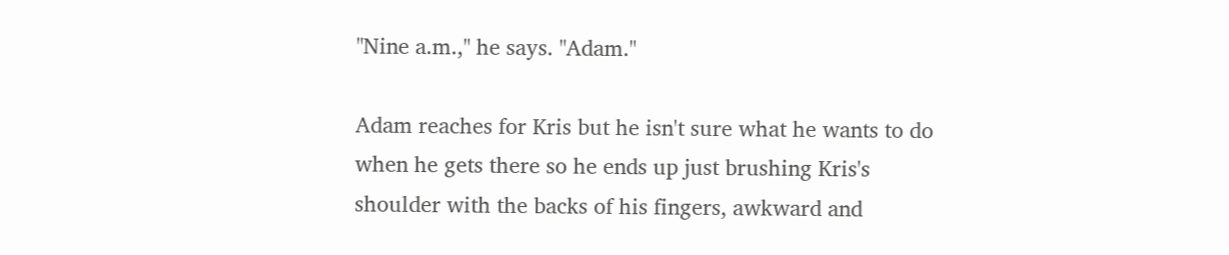"Nine a.m.," he says. "Adam."

Adam reaches for Kris but he isn't sure what he wants to do when he gets there so he ends up just brushing Kris's shoulder with the backs of his fingers, awkward and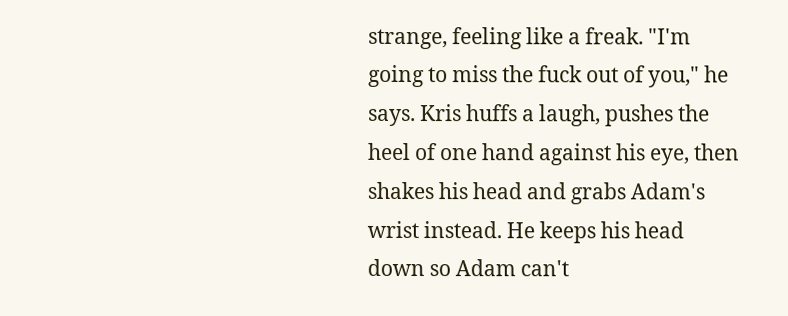strange, feeling like a freak. "I'm going to miss the fuck out of you," he says. Kris huffs a laugh, pushes the heel of one hand against his eye, then shakes his head and grabs Adam's wrist instead. He keeps his head down so Adam can't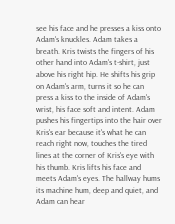see his face and he presses a kiss onto Adam's knuckles. Adam takes a breath. Kris twists the fingers of his other hand into Adam's t-shirt, just above his right hip. He shifts his grip on Adam's arm, turns it so he can press a kiss to the inside of Adam's wrist, his face soft and intent. Adam pushes his fingertips into the hair over Kris's ear because it's what he can reach right now, touches the tired lines at the corner of Kris's eye with his thumb. Kris lifts his face and meets Adam's eyes. The hallway hums its machine hum, deep and quiet, and Adam can hear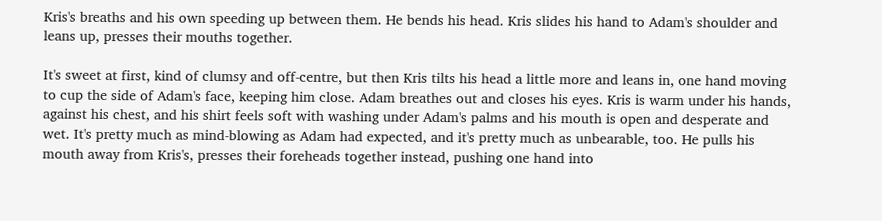Kris's breaths and his own speeding up between them. He bends his head. Kris slides his hand to Adam's shoulder and leans up, presses their mouths together.

It's sweet at first, kind of clumsy and off-centre, but then Kris tilts his head a little more and leans in, one hand moving to cup the side of Adam's face, keeping him close. Adam breathes out and closes his eyes. Kris is warm under his hands, against his chest, and his shirt feels soft with washing under Adam's palms and his mouth is open and desperate and wet. It's pretty much as mind-blowing as Adam had expected, and it's pretty much as unbearable, too. He pulls his mouth away from Kris's, presses their foreheads together instead, pushing one hand into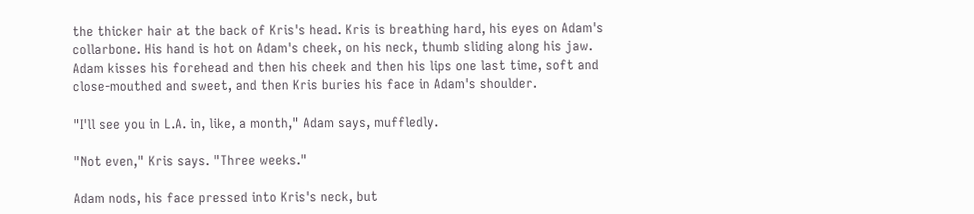the thicker hair at the back of Kris's head. Kris is breathing hard, his eyes on Adam's collarbone. His hand is hot on Adam's cheek, on his neck, thumb sliding along his jaw. Adam kisses his forehead and then his cheek and then his lips one last time, soft and close-mouthed and sweet, and then Kris buries his face in Adam's shoulder.

"I'll see you in L.A. in, like, a month," Adam says, muffledly.

"Not even," Kris says. "Three weeks."

Adam nods, his face pressed into Kris's neck, but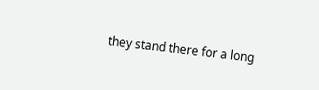they stand there for a long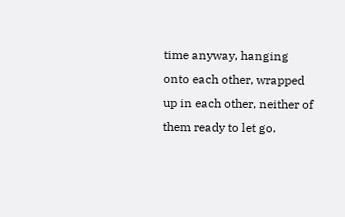time anyway, hanging onto each other, wrapped up in each other, neither of them ready to let go.